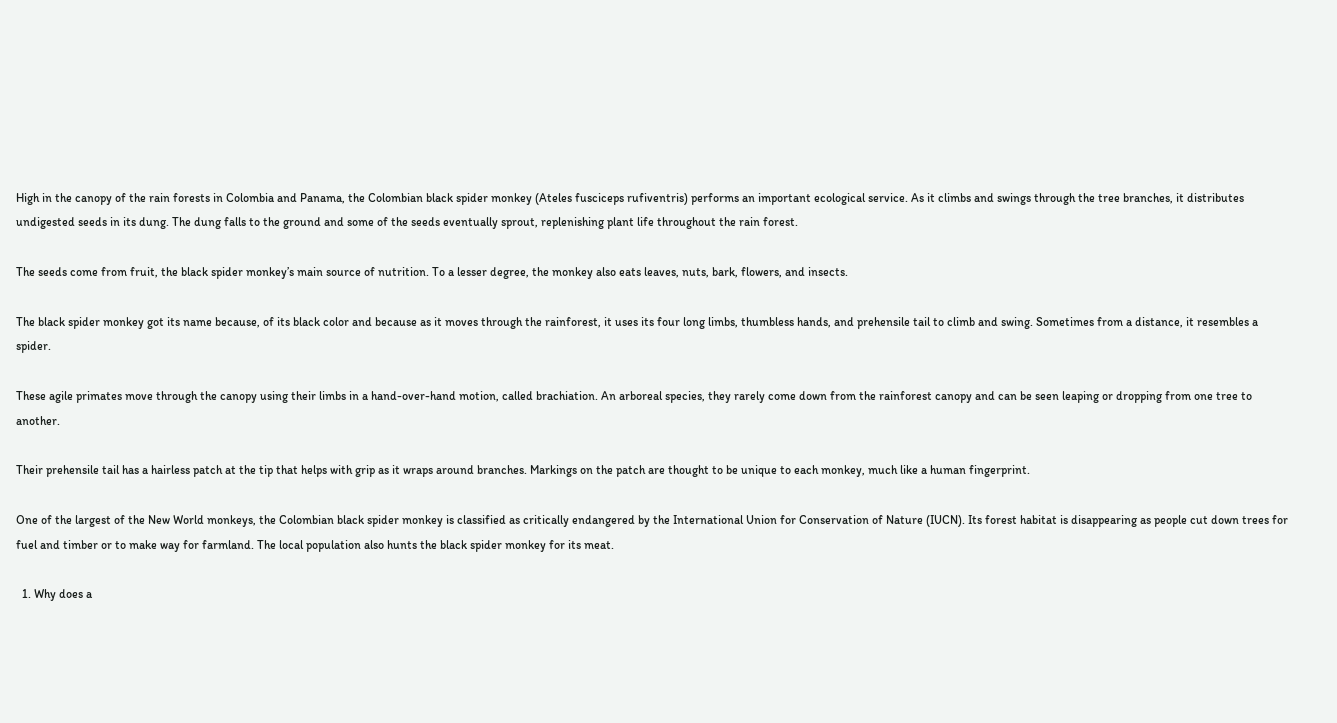High in the canopy of the rain forests in Colombia and Panama, the Colombian black spider monkey (Ateles fusciceps rufiventris) performs an important ecological service. As it climbs and swings through the tree branches, it distributes undigested seeds in its dung. The dung falls to the ground and some of the seeds eventually sprout, replenishing plant life throughout the rain forest.

The seeds come from fruit, the black spider monkey’s main source of nutrition. To a lesser degree, the monkey also eats leaves, nuts, bark, flowers, and insects.

The black spider monkey got its name because, of its black color and because as it moves through the rainforest, it uses its four long limbs, thumbless hands, and prehensile tail to climb and swing. Sometimes from a distance, it resembles a spider.

These agile primates move through the canopy using their limbs in a hand-over-hand motion, called brachiation. An arboreal species, they rarely come down from the rainforest canopy and can be seen leaping or dropping from one tree to another.

Their prehensile tail has a hairless patch at the tip that helps with grip as it wraps around branches. Markings on the patch are thought to be unique to each monkey, much like a human fingerprint.

One of the largest of the New World monkeys, the Colombian black spider monkey is classified as critically endangered by the International Union for Conservation of Nature (IUCN). Its forest habitat is disappearing as people cut down trees for fuel and timber or to make way for farmland. The local population also hunts the black spider monkey for its meat.

  1. Why does a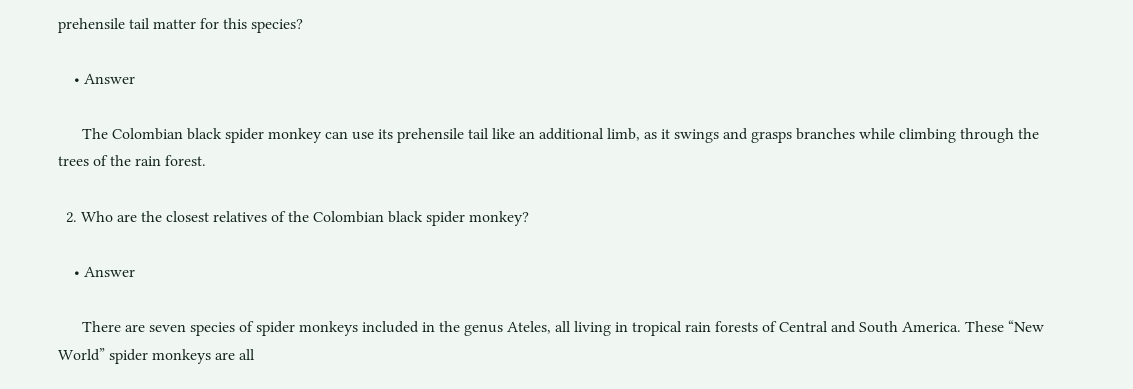prehensile tail matter for this species?

    • Answer

      The Colombian black spider monkey can use its prehensile tail like an additional limb, as it swings and grasps branches while climbing through the trees of the rain forest.

  2. Who are the closest relatives of the Colombian black spider monkey?

    • Answer

      There are seven species of spider monkeys included in the genus Ateles, all living in tropical rain forests of Central and South America. These “New World” spider monkeys are all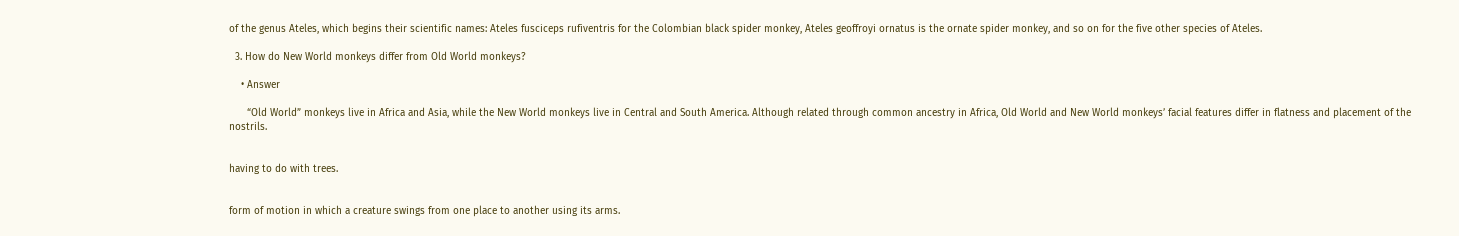of the genus Ateles, which begins their scientific names: Ateles fusciceps rufiventris for the Colombian black spider monkey, Ateles geoffroyi ornatus is the ornate spider monkey, and so on for the five other species of Ateles.

  3. How do New World monkeys differ from Old World monkeys?

    • Answer

      “Old World” monkeys live in Africa and Asia, while the New World monkeys live in Central and South America. Although related through common ancestry in Africa, Old World and New World monkeys’ facial features differ in flatness and placement of the nostrils.


having to do with trees.


form of motion in which a creature swings from one place to another using its arms.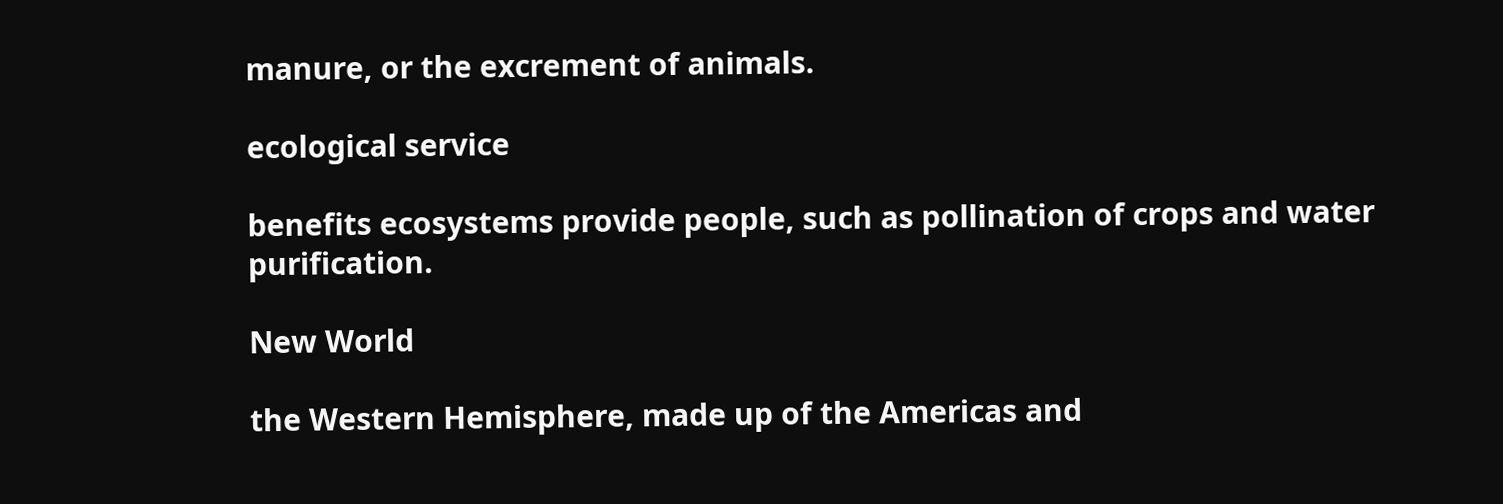manure, or the excrement of animals.

ecological service

benefits ecosystems provide people, such as pollination of crops and water purification.

New World

the Western Hemisphere, made up of the Americas and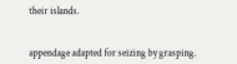their islands.


appendage adapted for seizing by grasping.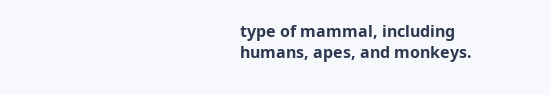type of mammal, including humans, apes, and monkeys.